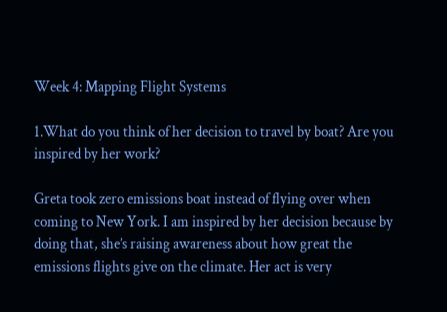Week 4: Mapping Flight Systems

1.What do you think of her decision to travel by boat? Are you inspired by her work?

Greta took zero emissions boat instead of flying over when coming to New York. I am inspired by her decision because by doing that, she’s raising awareness about how great the emissions flights give on the climate. Her act is very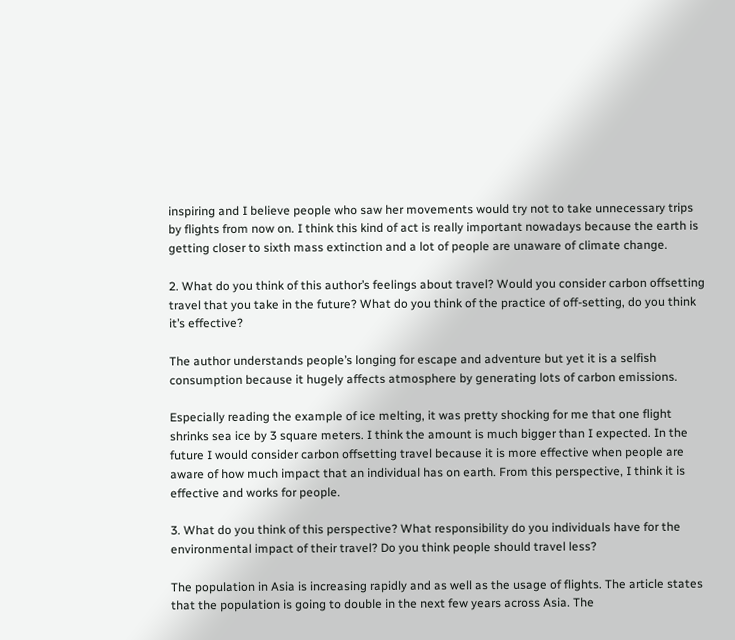inspiring and I believe people who saw her movements would try not to take unnecessary trips by flights from now on. I think this kind of act is really important nowadays because the earth is getting closer to sixth mass extinction and a lot of people are unaware of climate change.

2. What do you think of this author’s feelings about travel? Would you consider carbon offsetting travel that you take in the future? What do you think of the practice of off-setting, do you think it’s effective?

The author understands people’s longing for escape and adventure but yet it is a selfish consumption because it hugely affects atmosphere by generating lots of carbon emissions.

Especially reading the example of ice melting, it was pretty shocking for me that one flight shrinks sea ice by 3 square meters. I think the amount is much bigger than I expected. In the future I would consider carbon offsetting travel because it is more effective when people are aware of how much impact that an individual has on earth. From this perspective, I think it is effective and works for people.

3. What do you think of this perspective? What responsibility do you individuals have for the environmental impact of their travel? Do you think people should travel less?

The population in Asia is increasing rapidly and as well as the usage of flights. The article states that the population is going to double in the next few years across Asia. The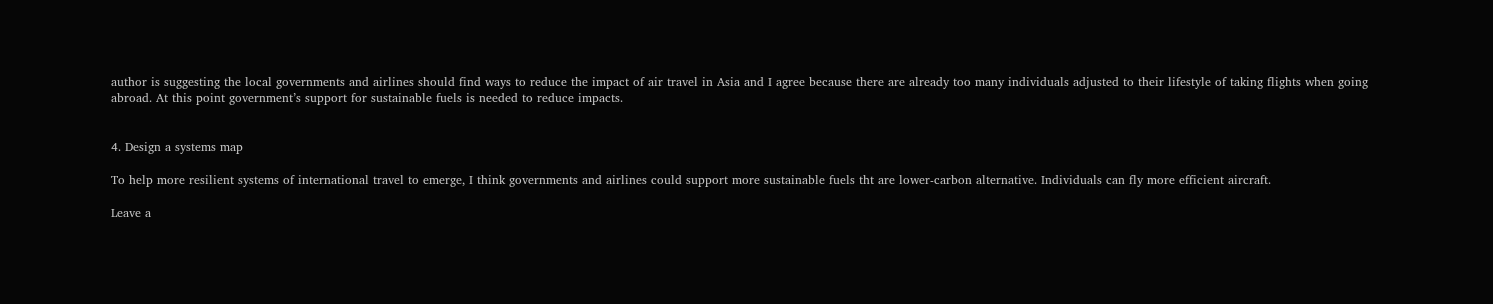author is suggesting the local governments and airlines should find ways to reduce the impact of air travel in Asia and I agree because there are already too many individuals adjusted to their lifestyle of taking flights when going abroad. At this point government’s support for sustainable fuels is needed to reduce impacts.


4. Design a systems map

To help more resilient systems of international travel to emerge, I think governments and airlines could support more sustainable fuels tht are lower-carbon alternative. Individuals can fly more efficient aircraft.

Leave a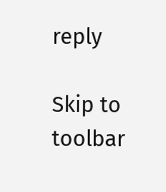reply

Skip to toolbar